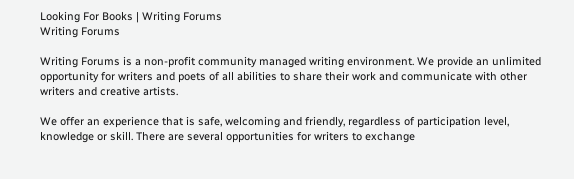Looking For Books | Writing Forums
Writing Forums

Writing Forums is a non-profit community managed writing environment. We provide an unlimited opportunity for writers and poets of all abilities to share their work and communicate with other writers and creative artists.

We offer an experience that is safe, welcoming and friendly, regardless of participation level, knowledge or skill. There are several opportunities for writers to exchange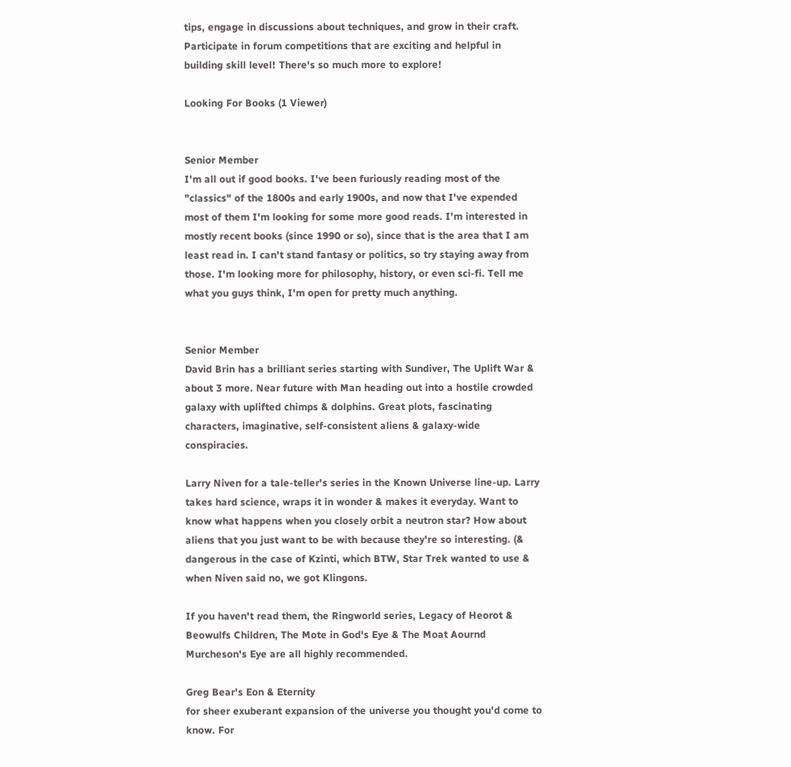tips, engage in discussions about techniques, and grow in their craft. Participate in forum competitions that are exciting and helpful in building skill level! There's so much more to explore!

Looking For Books (1 Viewer)


Senior Member
I'm all out if good books. I've been furiously reading most of the "classics" of the 1800s and early 1900s, and now that I've expended most of them I'm looking for some more good reads. I'm interested in mostly recent books (since 1990 or so), since that is the area that I am least read in. I can't stand fantasy or politics, so try staying away from those. I'm looking more for philosophy, history, or even sci-fi. Tell me what you guys think, I'm open for pretty much anything.


Senior Member
David Brin has a brilliant series starting with Sundiver, The Uplift War & about 3 more. Near future with Man heading out into a hostile crowded galaxy with uplifted chimps & dolphins. Great plots, fascinating characters, imaginative, self-consistent aliens & galaxy-wide conspiracies.

Larry Niven for a tale-teller's series in the Known Universe line-up. Larry takes hard science, wraps it in wonder & makes it everyday. Want to know what happens when you closely orbit a neutron star? How about aliens that you just want to be with because they're so interesting. (& dangerous in the case of Kzinti, which BTW, Star Trek wanted to use & when Niven said no, we got Klingons.

If you haven't read them, the Ringworld series, Legacy of Heorot & Beowulfs Children, The Mote in God's Eye & The Moat Aournd Murcheson's Eye are all highly recommended.

Greg Bear's Eon & Eternity
for sheer exuberant expansion of the universe you thought you'd come to know. For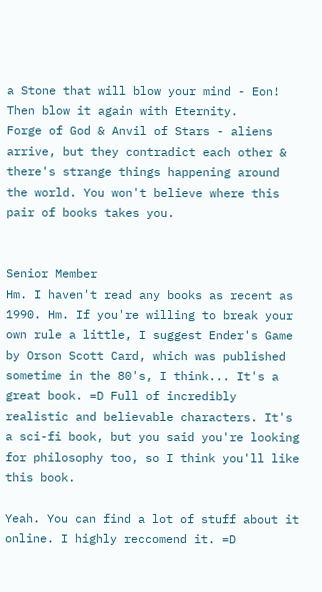a Stone that will blow your mind - Eon! Then blow it again with Eternity.
Forge of God & Anvil of Stars - aliens arrive, but they contradict each other & there's strange things happening around the world. You won't believe where this pair of books takes you.


Senior Member
Hm. I haven't read any books as recent as 1990. Hm. If you're willing to break your own rule a little, I suggest Ender's Game by Orson Scott Card, which was published sometime in the 80's, I think... It's a great book. =D Full of incredibly realistic and believable characters. It's a sci-fi book, but you said you're looking for philosophy too, so I think you'll like this book.

Yeah. You can find a lot of stuff about it online. I highly reccomend it. =D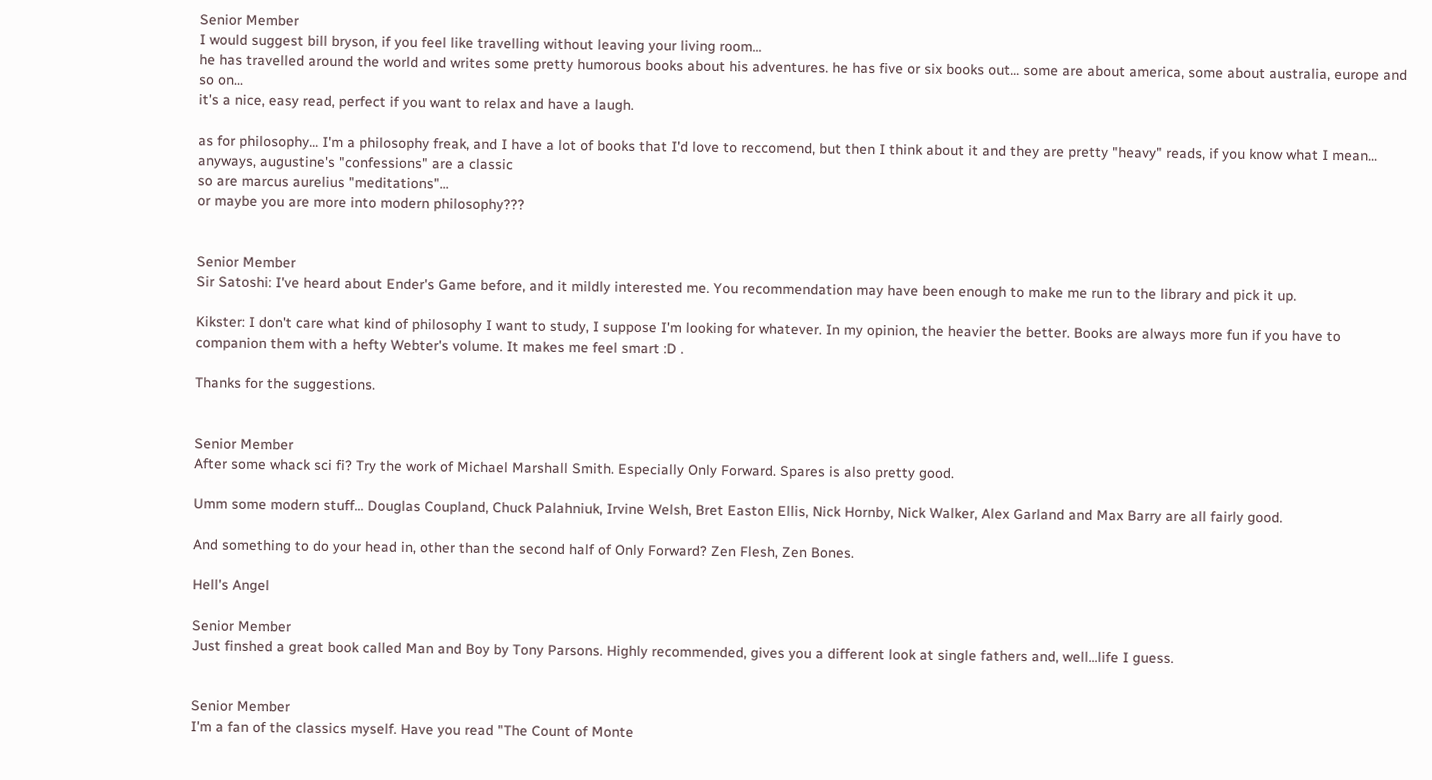Senior Member
I would suggest bill bryson, if you feel like travelling without leaving your living room...
he has travelled around the world and writes some pretty humorous books about his adventures. he has five or six books out... some are about america, some about australia, europe and so on...
it's a nice, easy read, perfect if you want to relax and have a laugh.

as for philosophy... I'm a philosophy freak, and I have a lot of books that I'd love to reccomend, but then I think about it and they are pretty "heavy" reads, if you know what I mean...
anyways, augustine's "confessions" are a classic
so are marcus aurelius "meditations"...
or maybe you are more into modern philosophy???


Senior Member
Sir Satoshi: I've heard about Ender's Game before, and it mildly interested me. You recommendation may have been enough to make me run to the library and pick it up.

Kikster: I don't care what kind of philosophy I want to study, I suppose I'm looking for whatever. In my opinion, the heavier the better. Books are always more fun if you have to companion them with a hefty Webter's volume. It makes me feel smart :D .

Thanks for the suggestions.


Senior Member
After some whack sci fi? Try the work of Michael Marshall Smith. Especially Only Forward. Spares is also pretty good.

Umm some modern stuff... Douglas Coupland, Chuck Palahniuk, Irvine Welsh, Bret Easton Ellis, Nick Hornby, Nick Walker, Alex Garland and Max Barry are all fairly good.

And something to do your head in, other than the second half of Only Forward? Zen Flesh, Zen Bones.

Hell's Angel

Senior Member
Just finshed a great book called Man and Boy by Tony Parsons. Highly recommended, gives you a different look at single fathers and, well...life I guess.


Senior Member
I'm a fan of the classics myself. Have you read "The Count of Monte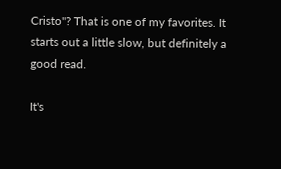Cristo"? That is one of my favorites. It starts out a little slow, but definitely a good read.

It's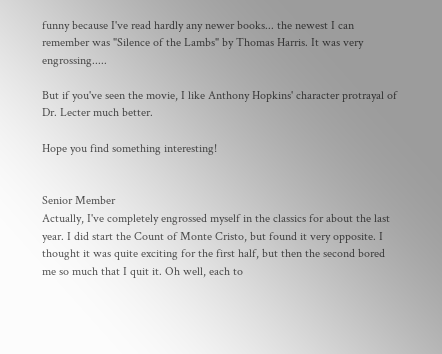funny because I've read hardly any newer books... the newest I can remember was "Silence of the Lambs" by Thomas Harris. It was very engrossing.....

But if you've seen the movie, I like Anthony Hopkins' character protrayal of Dr. Lecter much better.

Hope you find something interesting!


Senior Member
Actually, I've completely engrossed myself in the classics for about the last year. I did start the Count of Monte Cristo, but found it very opposite. I thought it was quite exciting for the first half, but then the second bored me so much that I quit it. Oh well, each to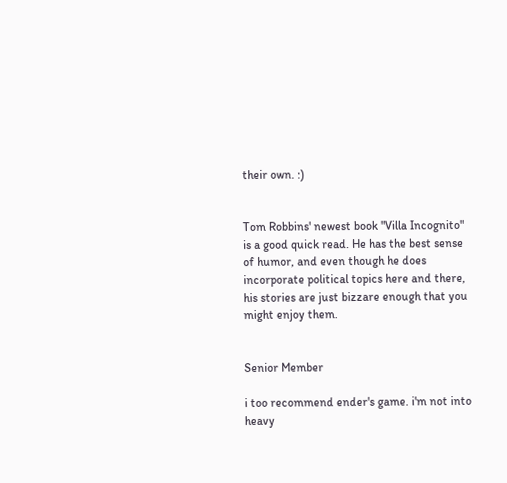their own. :)


Tom Robbins' newest book "Villa Incognito" is a good quick read. He has the best sense of humor, and even though he does incorporate political topics here and there, his stories are just bizzare enough that you might enjoy them.


Senior Member

i too recommend ender's game. i'm not into heavy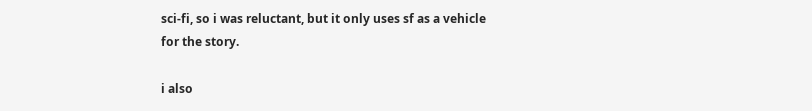sci-fi, so i was reluctant, but it only uses sf as a vehicle for the story.

i also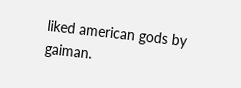liked american gods by gaiman.